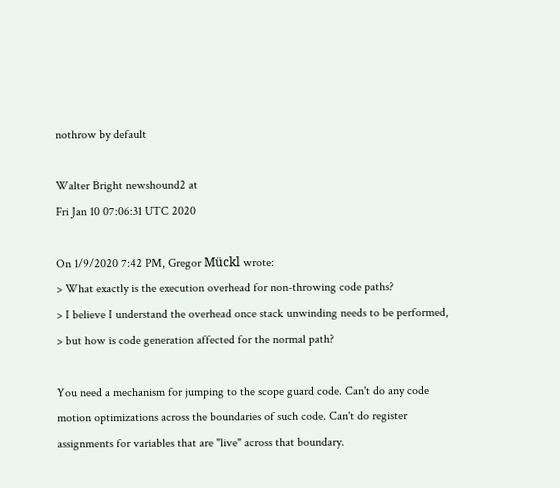nothrow by default

Walter Bright newshound2 at
Fri Jan 10 07:06:31 UTC 2020

On 1/9/2020 7:42 PM, Gregor Mückl wrote:
> What exactly is the execution overhead for non-throwing code paths?
> I believe I understand the overhead once stack unwinding needs to be performed,
> but how is code generation affected for the normal path?

You need a mechanism for jumping to the scope guard code. Can't do any code
motion optimizations across the boundaries of such code. Can't do register
assignments for variables that are "live" across that boundary.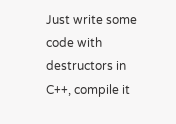Just write some code with destructors in C++, compile it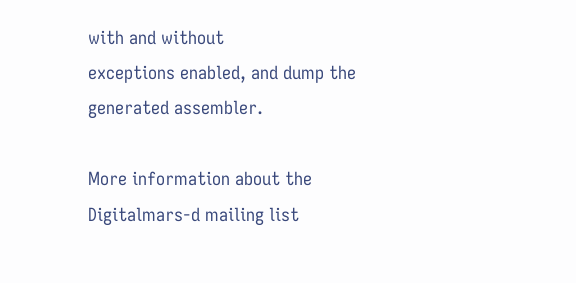with and without
exceptions enabled, and dump the generated assembler.

More information about the Digitalmars-d mailing list